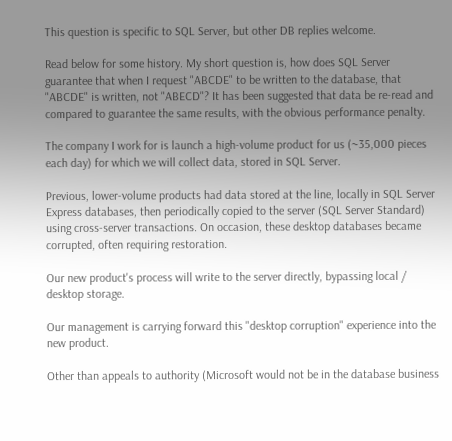This question is specific to SQL Server, but other DB replies welcome.

Read below for some history. My short question is, how does SQL Server guarantee that when I request "ABCDE" to be written to the database, that "ABCDE" is written, not "ABECD"? It has been suggested that data be re-read and compared to guarantee the same results, with the obvious performance penalty.

The company I work for is launch a high-volume product for us (~35,000 pieces each day) for which we will collect data, stored in SQL Server.

Previous, lower-volume products had data stored at the line, locally in SQL Server Express databases, then periodically copied to the server (SQL Server Standard) using cross-server transactions. On occasion, these desktop databases became corrupted, often requiring restoration.

Our new product's process will write to the server directly, bypassing local / desktop storage.

Our management is carrying forward this "desktop corruption" experience into the new product.

Other than appeals to authority (Microsoft would not be in the database business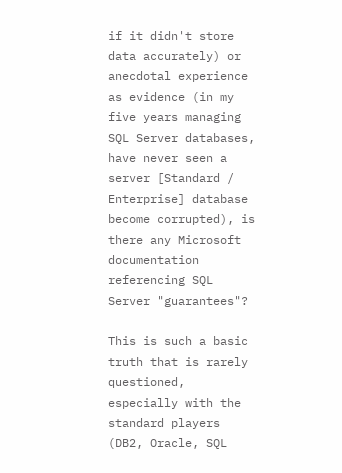if it didn't store data accurately) or anecdotal experience as evidence (in my five years managing SQL Server databases, have never seen a server [Standard / Enterprise] database become corrupted), is there any Microsoft documentation referencing SQL Server "guarantees"?

This is such a basic truth that is rarely questioned, especially with the standard players (DB2, Oracle, SQL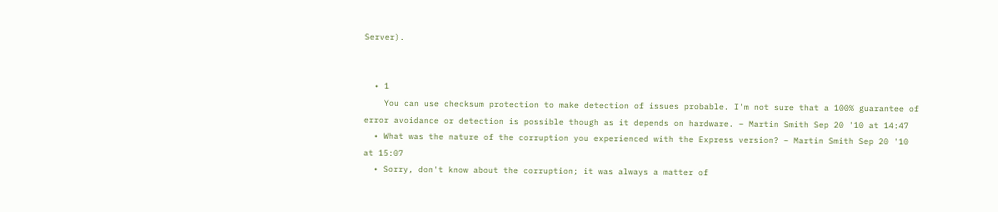Server).


  • 1
    You can use checksum protection to make detection of issues probable. I'm not sure that a 100% guarantee of error avoidance or detection is possible though as it depends on hardware. – Martin Smith Sep 20 '10 at 14:47
  • What was the nature of the corruption you experienced with the Express version? – Martin Smith Sep 20 '10 at 15:07
  • Sorry, don't know about the corruption; it was always a matter of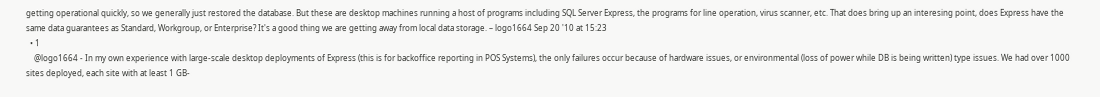getting operational quickly, so we generally just restored the database. But these are desktop machines running a host of programs including SQL Server Express, the programs for line operation, virus scanner, etc. That does bring up an interesing point, does Express have the same data guarantees as Standard, Workgroup, or Enterprise? It's a good thing we are getting away from local data storage. – logo1664 Sep 20 '10 at 15:23
  • 1
    @logo1664 - In my own experience with large-scale desktop deployments of Express (this is for backoffice reporting in POS Systems), the only failures occur because of hardware issues, or environmental (loss of power while DB is being written) type issues. We had over 1000 sites deployed, each site with at least 1 GB-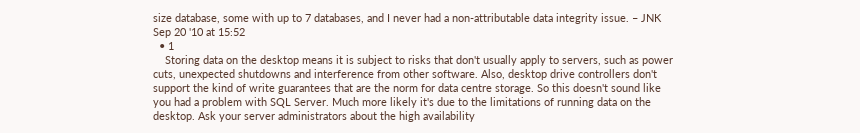size database, some with up to 7 databases, and I never had a non-attributable data integrity issue. – JNK Sep 20 '10 at 15:52
  • 1
    Storing data on the desktop means it is subject to risks that don't usually apply to servers, such as power cuts, unexpected shutdowns and interference from other software. Also, desktop drive controllers don't support the kind of write guarantees that are the norm for data centre storage. So this doesn't sound like you had a problem with SQL Server. Much more likely it's due to the limitations of running data on the desktop. Ask your server administrators about the high availability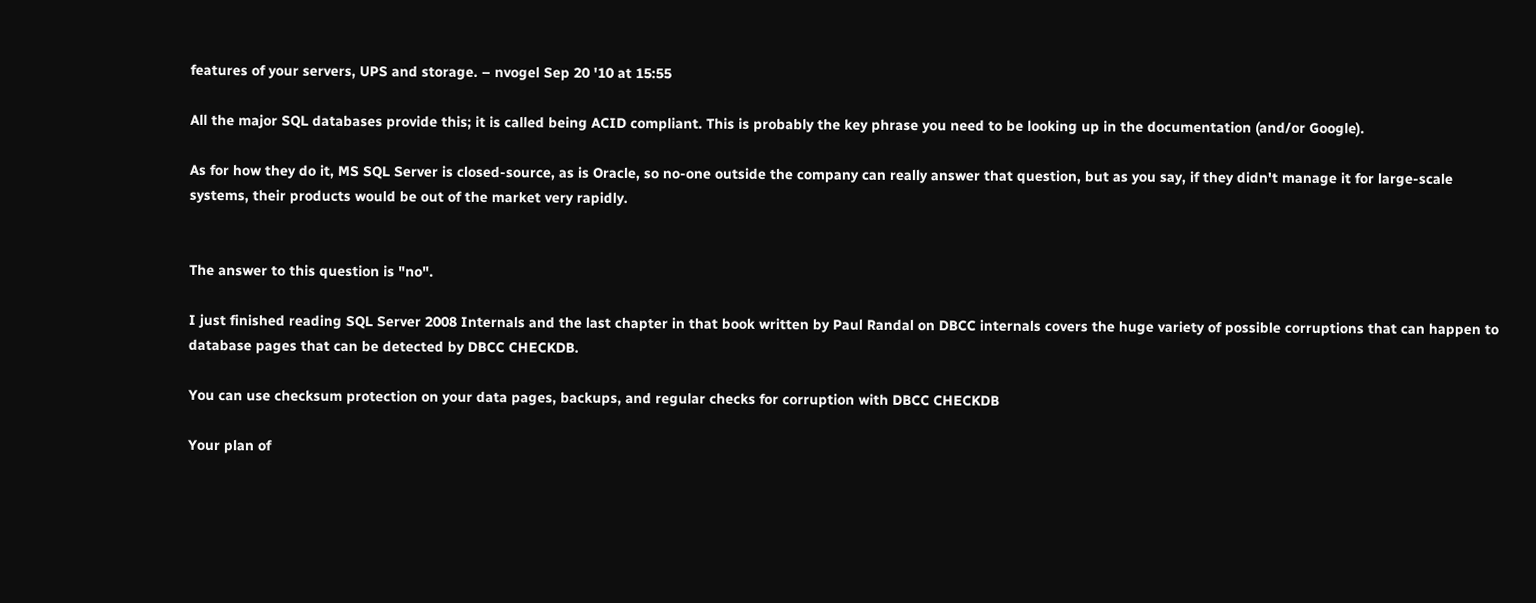features of your servers, UPS and storage. – nvogel Sep 20 '10 at 15:55

All the major SQL databases provide this; it is called being ACID compliant. This is probably the key phrase you need to be looking up in the documentation (and/or Google).

As for how they do it, MS SQL Server is closed-source, as is Oracle, so no-one outside the company can really answer that question, but as you say, if they didn't manage it for large-scale systems, their products would be out of the market very rapidly.


The answer to this question is "no".

I just finished reading SQL Server 2008 Internals and the last chapter in that book written by Paul Randal on DBCC internals covers the huge variety of possible corruptions that can happen to database pages that can be detected by DBCC CHECKDB.

You can use checksum protection on your data pages, backups, and regular checks for corruption with DBCC CHECKDB

Your plan of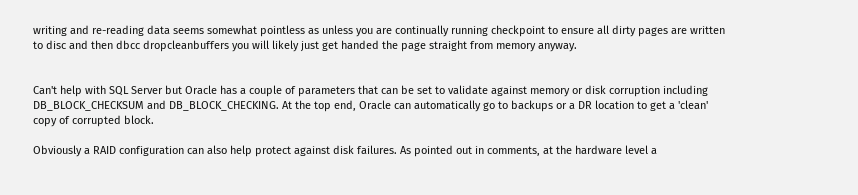writing and re-reading data seems somewhat pointless as unless you are continually running checkpoint to ensure all dirty pages are written to disc and then dbcc dropcleanbuffers you will likely just get handed the page straight from memory anyway.


Can't help with SQL Server but Oracle has a couple of parameters that can be set to validate against memory or disk corruption including DB_BLOCK_CHECKSUM and DB_BLOCK_CHECKING. At the top end, Oracle can automatically go to backups or a DR location to get a 'clean' copy of corrupted block.

Obviously a RAID configuration can also help protect against disk failures. As pointed out in comments, at the hardware level a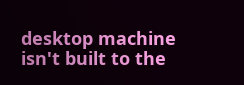desktop machine isn't built to the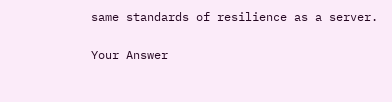same standards of resilience as a server.

Your Answer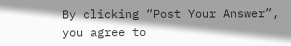By clicking “Post Your Answer”, you agree to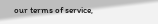our terms of service,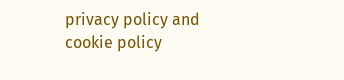privacy policy and cookie policy